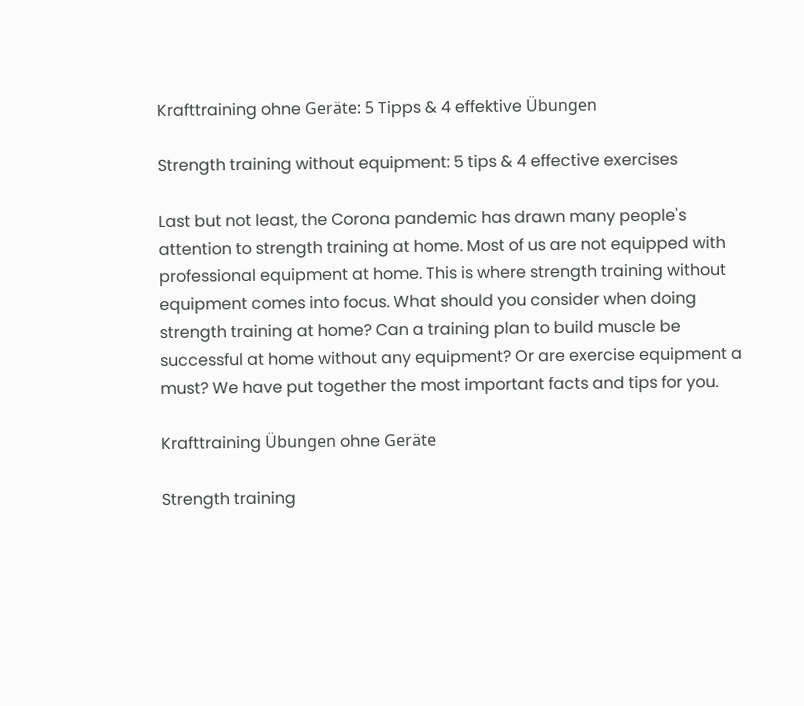Krafttraining ohne Geräte: 5 Tipps & 4 effektive Übungen

Strength training without equipment: 5 tips & 4 effective exercises

Last but not least, the Corona pandemic has drawn many people's attention to strength training at home. Most of us are not equipped with professional equipment at home. This is where strength training without equipment comes into focus. What should you consider when doing strength training at home? Can a training plan to build muscle be successful at home without any equipment? Or are exercise equipment a must? We have put together the most important facts and tips for you.

Krafttraining Übungen ohne Geräte

Strength training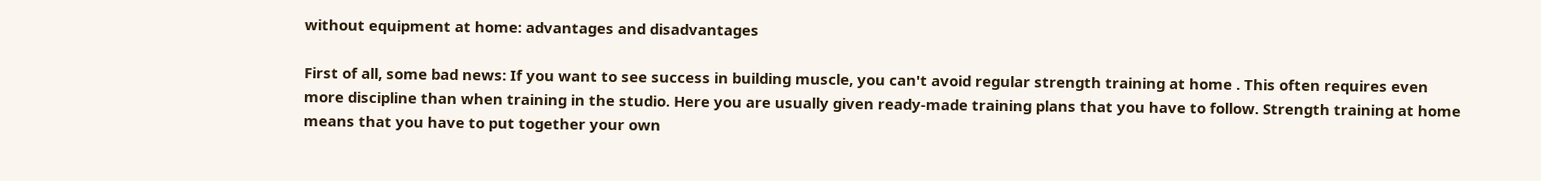without equipment at home: advantages and disadvantages

First of all, some bad news: If you want to see success in building muscle, you can't avoid regular strength training at home . This often requires even more discipline than when training in the studio. Here you are usually given ready-made training plans that you have to follow. Strength training at home means that you have to put together your own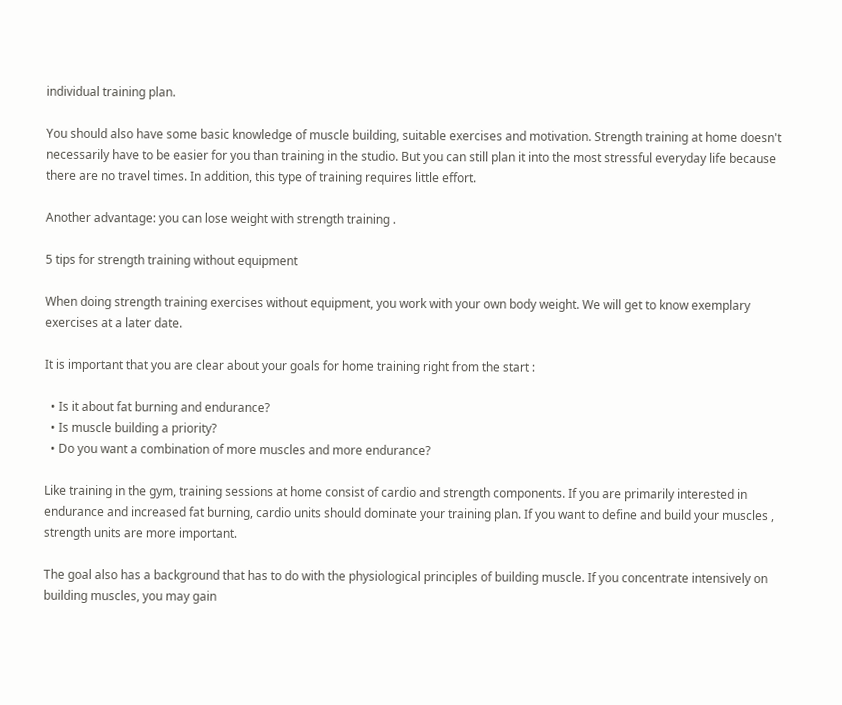individual training plan.

You should also have some basic knowledge of muscle building, suitable exercises and motivation. Strength training at home doesn't necessarily have to be easier for you than training in the studio. But you can still plan it into the most stressful everyday life because there are no travel times. In addition, this type of training requires little effort.

Another advantage: you can lose weight with strength training .

5 tips for strength training without equipment

When doing strength training exercises without equipment, you work with your own body weight. We will get to know exemplary exercises at a later date.

It is important that you are clear about your goals for home training right from the start :

  • Is it about fat burning and endurance?
  • Is muscle building a priority?
  • Do you want a combination of more muscles and more endurance?

Like training in the gym, training sessions at home consist of cardio and strength components. If you are primarily interested in endurance and increased fat burning, cardio units should dominate your training plan. If you want to define and build your muscles , strength units are more important.

The goal also has a background that has to do with the physiological principles of building muscle. If you concentrate intensively on building muscles, you may gain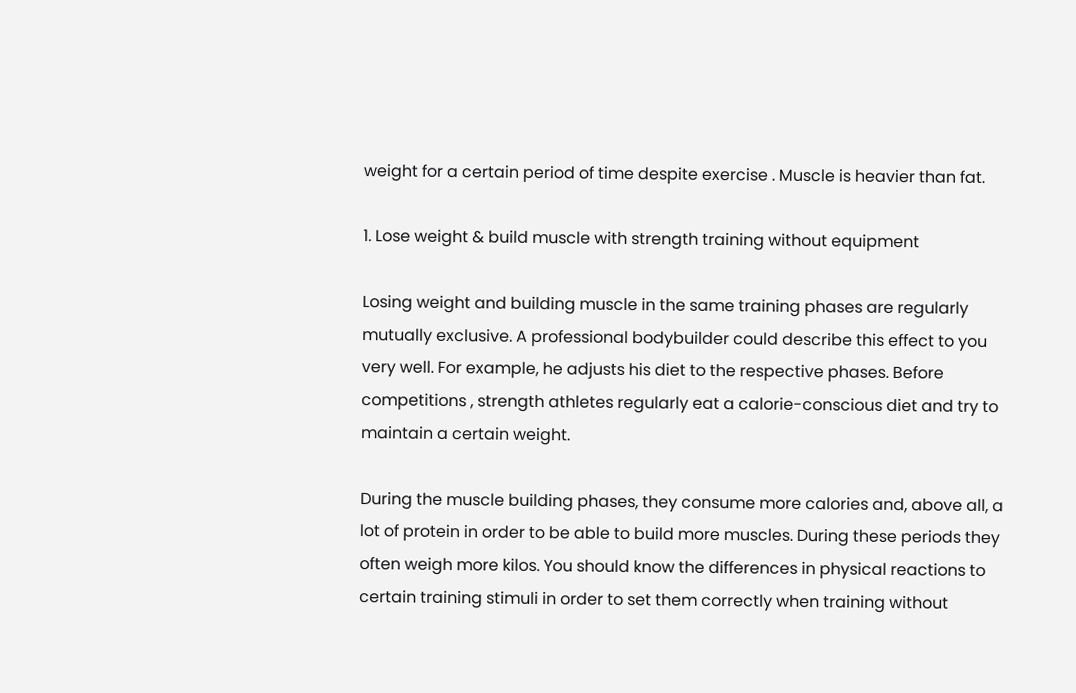weight for a certain period of time despite exercise . Muscle is heavier than fat.

1. Lose weight & build muscle with strength training without equipment

Losing weight and building muscle in the same training phases are regularly mutually exclusive. A professional bodybuilder could describe this effect to you very well. For example, he adjusts his diet to the respective phases. Before competitions , strength athletes regularly eat a calorie-conscious diet and try to maintain a certain weight.

During the muscle building phases, they consume more calories and, above all, a lot of protein in order to be able to build more muscles. During these periods they often weigh more kilos. You should know the differences in physical reactions to certain training stimuli in order to set them correctly when training without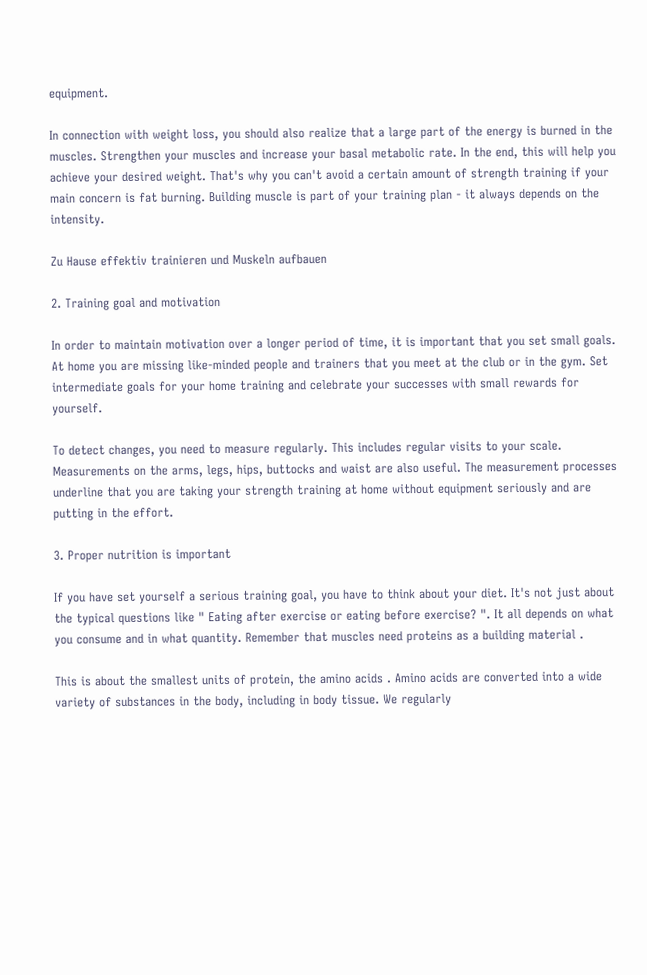equipment.

In connection with weight loss, you should also realize that a large part of the energy is burned in the muscles. Strengthen your muscles and increase your basal metabolic rate. In the end, this will help you achieve your desired weight. That's why you can't avoid a certain amount of strength training if your main concern is fat burning. Building muscle is part of your training plan - it always depends on the intensity.

Zu Hause effektiv trainieren und Muskeln aufbauen

2. Training goal and motivation

In order to maintain motivation over a longer period of time, it is important that you set small goals. At home you are missing like-minded people and trainers that you meet at the club or in the gym. Set intermediate goals for your home training and celebrate your successes with small rewards for yourself.

To detect changes, you need to measure regularly. This includes regular visits to your scale. Measurements on the arms, legs, hips, buttocks and waist are also useful. The measurement processes underline that you are taking your strength training at home without equipment seriously and are putting in the effort.

3. Proper nutrition is important

If you have set yourself a serious training goal, you have to think about your diet. It's not just about the typical questions like " Eating after exercise or eating before exercise? ". It all depends on what you consume and in what quantity. Remember that muscles need proteins as a building material .

This is about the smallest units of protein, the amino acids . Amino acids are converted into a wide variety of substances in the body, including in body tissue. We regularly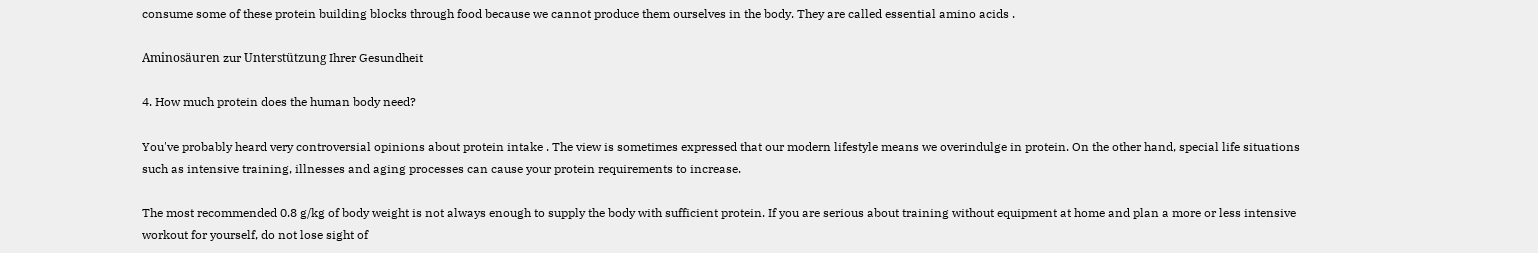consume some of these protein building blocks through food because we cannot produce them ourselves in the body. They are called essential amino acids .

Aminosäuren zur Unterstützung Ihrer Gesundheit

4. How much protein does the human body need?

You've probably heard very controversial opinions about protein intake . The view is sometimes expressed that our modern lifestyle means we overindulge in protein. On the other hand, special life situations such as intensive training, illnesses and aging processes can cause your protein requirements to increase.

The most recommended 0.8 g/kg of body weight is not always enough to supply the body with sufficient protein. If you are serious about training without equipment at home and plan a more or less intensive workout for yourself, do not lose sight of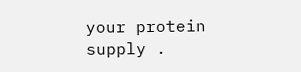your protein supply .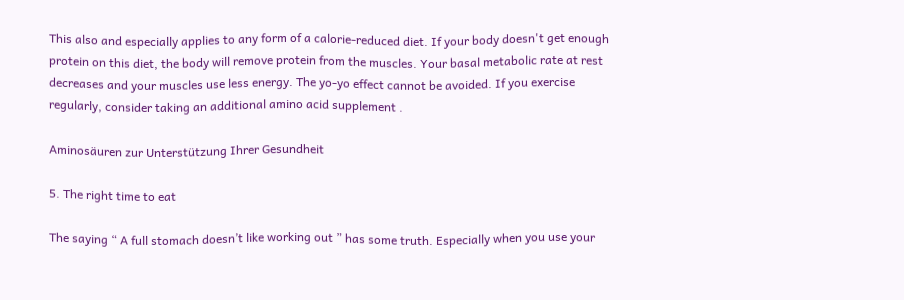This also and especially applies to any form of a calorie-reduced diet. If your body doesn't get enough protein on this diet, the body will remove protein from the muscles. Your basal metabolic rate at rest decreases and your muscles use less energy. The yo-yo effect cannot be avoided. If you exercise regularly, consider taking an additional amino acid supplement .

Aminosäuren zur Unterstützung Ihrer Gesundheit

5. The right time to eat

The saying “ A full stomach doesn’t like working out ” has some truth. Especially when you use your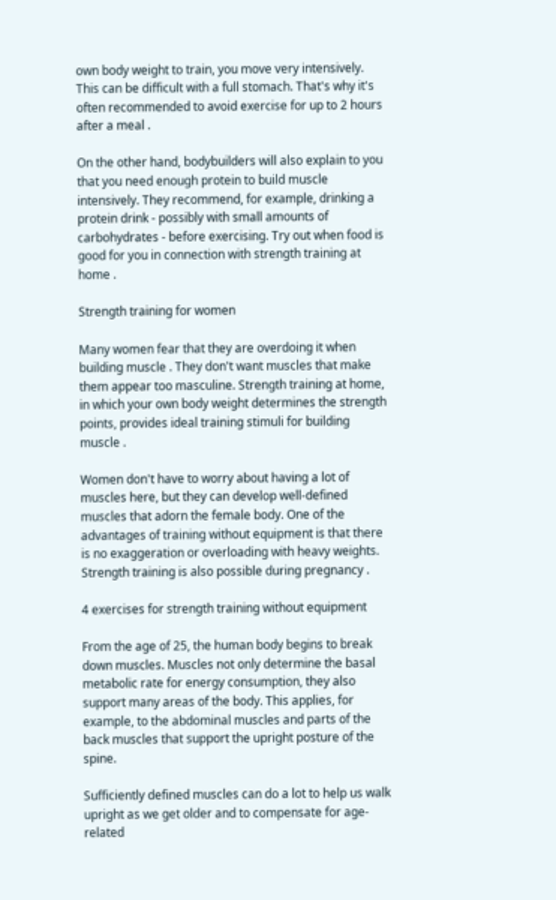own body weight to train, you move very intensively. This can be difficult with a full stomach. That's why it's often recommended to avoid exercise for up to 2 hours after a meal .

On the other hand, bodybuilders will also explain to you that you need enough protein to build muscle intensively. They recommend, for example, drinking a protein drink - possibly with small amounts of carbohydrates - before exercising. Try out when food is good for you in connection with strength training at home .

Strength training for women

Many women fear that they are overdoing it when building muscle . They don't want muscles that make them appear too masculine. Strength training at home, in which your own body weight determines the strength points, provides ideal training stimuli for building muscle .

Women don't have to worry about having a lot of muscles here, but they can develop well-defined muscles that adorn the female body. One of the advantages of training without equipment is that there is no exaggeration or overloading with heavy weights. Strength training is also possible during pregnancy .

4 exercises for strength training without equipment

From the age of 25, the human body begins to break down muscles. Muscles not only determine the basal metabolic rate for energy consumption, they also support many areas of the body. This applies, for example, to the abdominal muscles and parts of the back muscles that support the upright posture of the spine.

Sufficiently defined muscles can do a lot to help us walk upright as we get older and to compensate for age-related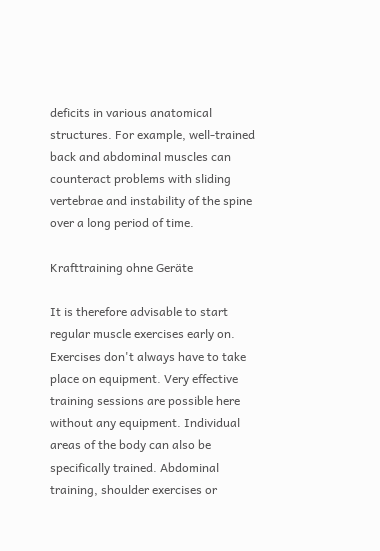deficits in various anatomical structures. For example, well-trained back and abdominal muscles can counteract problems with sliding vertebrae and instability of the spine over a long period of time.

Krafttraining ohne Geräte

It is therefore advisable to start regular muscle exercises early on. Exercises don't always have to take place on equipment. Very effective training sessions are possible here without any equipment. Individual areas of the body can also be specifically trained. Abdominal training, shoulder exercises or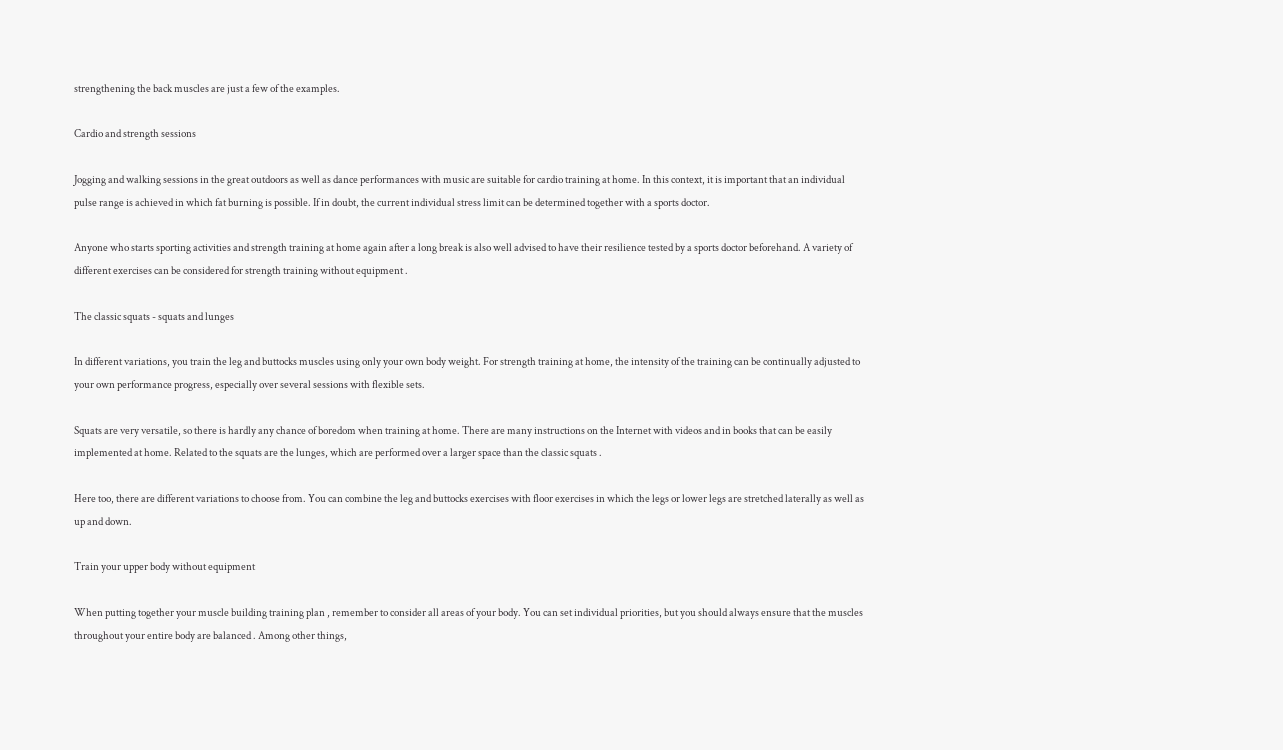strengthening the back muscles are just a few of the examples.

Cardio and strength sessions

Jogging and walking sessions in the great outdoors as well as dance performances with music are suitable for cardio training at home. In this context, it is important that an individual pulse range is achieved in which fat burning is possible. If in doubt, the current individual stress limit can be determined together with a sports doctor.

Anyone who starts sporting activities and strength training at home again after a long break is also well advised to have their resilience tested by a sports doctor beforehand. A variety of different exercises can be considered for strength training without equipment .

The classic squats - squats and lunges

In different variations, you train the leg and buttocks muscles using only your own body weight. For strength training at home, the intensity of the training can be continually adjusted to your own performance progress, especially over several sessions with flexible sets.

Squats are very versatile, so there is hardly any chance of boredom when training at home. There are many instructions on the Internet with videos and in books that can be easily implemented at home. Related to the squats are the lunges, which are performed over a larger space than the classic squats .

Here too, there are different variations to choose from. You can combine the leg and buttocks exercises with floor exercises in which the legs or lower legs are stretched laterally as well as up and down.

Train your upper body without equipment

When putting together your muscle building training plan , remember to consider all areas of your body. You can set individual priorities, but you should always ensure that the muscles throughout your entire body are balanced . Among other things,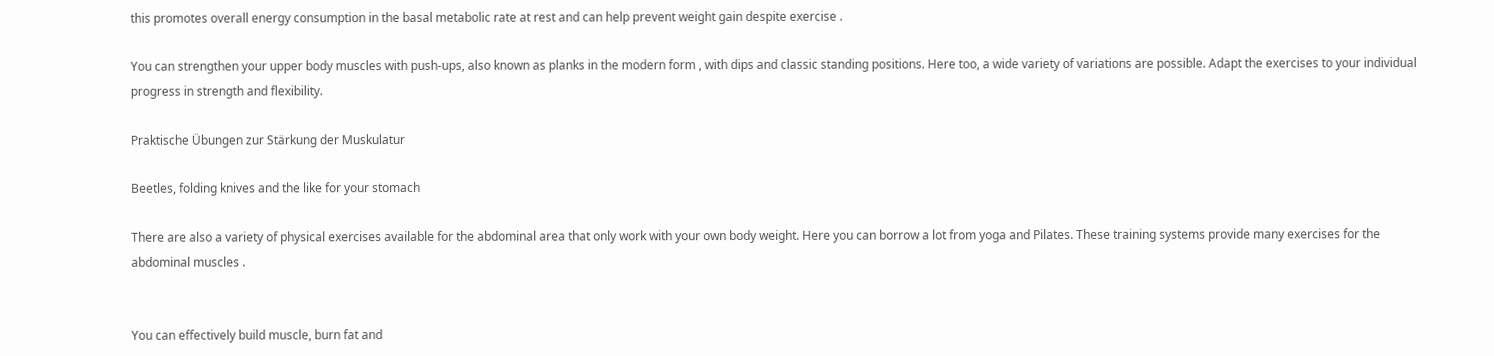this promotes overall energy consumption in the basal metabolic rate at rest and can help prevent weight gain despite exercise .

You can strengthen your upper body muscles with push-ups, also known as planks in the modern form , with dips and classic standing positions. Here too, a wide variety of variations are possible. Adapt the exercises to your individual progress in strength and flexibility.

Praktische Übungen zur Stärkung der Muskulatur

Beetles, folding knives and the like for your stomach

There are also a variety of physical exercises available for the abdominal area that only work with your own body weight. Here you can borrow a lot from yoga and Pilates. These training systems provide many exercises for the abdominal muscles .


You can effectively build muscle, burn fat and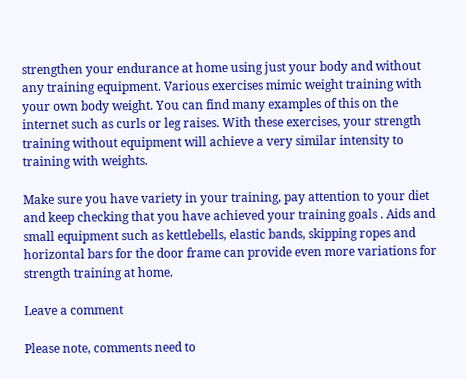strengthen your endurance at home using just your body and without any training equipment. Various exercises mimic weight training with your own body weight. You can find many examples of this on the internet such as curls or leg raises. With these exercises, your strength training without equipment will achieve a very similar intensity to training with weights.

Make sure you have variety in your training, pay attention to your diet and keep checking that you have achieved your training goals . Aids and small equipment such as kettlebells, elastic bands, skipping ropes and horizontal bars for the door frame can provide even more variations for strength training at home.

Leave a comment

Please note, comments need to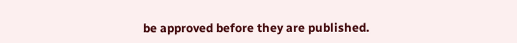be approved before they are published.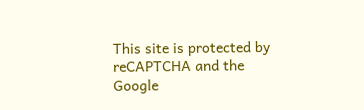This site is protected by reCAPTCHA and the Google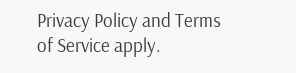Privacy Policy and Terms of Service apply.